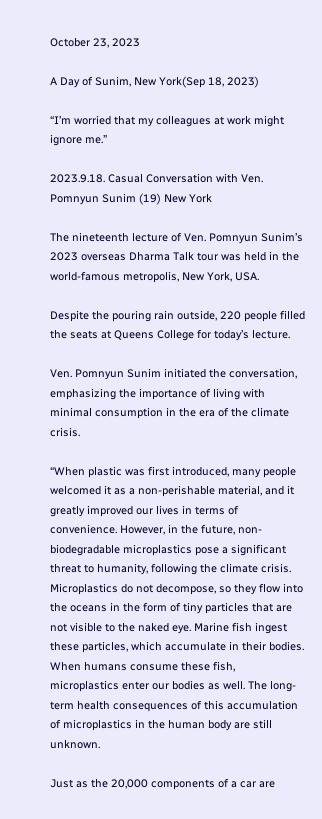October 23, 2023

A Day of Sunim, New York(Sep 18, 2023)

“I’m worried that my colleagues at work might ignore me.”

2023.9.18. Casual Conversation with Ven. Pomnyun Sunim (19) New York

The nineteenth lecture of Ven. Pomnyun Sunim’s 2023 overseas Dharma Talk tour was held in the world-famous metropolis, New York, USA.

Despite the pouring rain outside, 220 people filled the seats at Queens College for today’s lecture.

Ven. Pomnyun Sunim initiated the conversation, emphasizing the importance of living with minimal consumption in the era of the climate crisis.

“When plastic was first introduced, many people welcomed it as a non-perishable material, and it greatly improved our lives in terms of convenience. However, in the future, non-biodegradable microplastics pose a significant threat to humanity, following the climate crisis. Microplastics do not decompose, so they flow into the oceans in the form of tiny particles that are not visible to the naked eye. Marine fish ingest these particles, which accumulate in their bodies. When humans consume these fish, microplastics enter our bodies as well. The long-term health consequences of this accumulation of microplastics in the human body are still unknown.

Just as the 20,000 components of a car are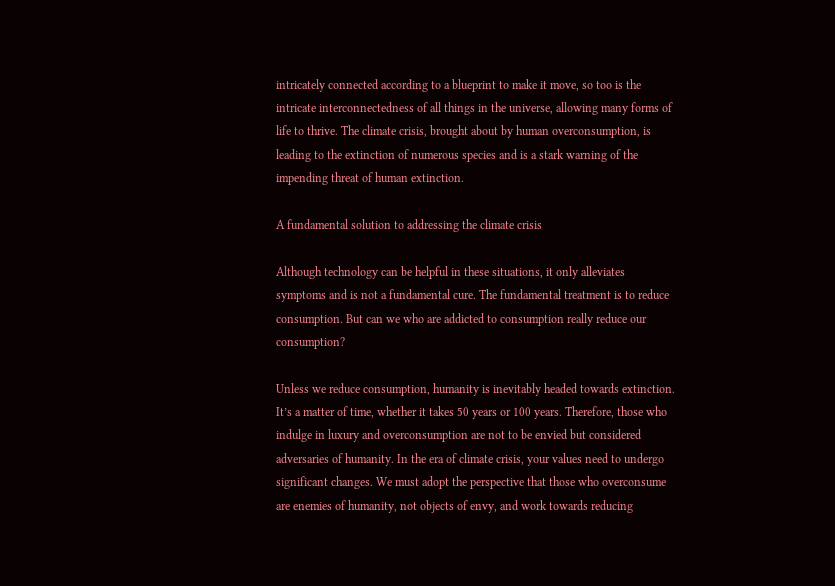intricately connected according to a blueprint to make it move, so too is the intricate interconnectedness of all things in the universe, allowing many forms of life to thrive. The climate crisis, brought about by human overconsumption, is leading to the extinction of numerous species and is a stark warning of the impending threat of human extinction.

A fundamental solution to addressing the climate crisis

Although technology can be helpful in these situations, it only alleviates symptoms and is not a fundamental cure. The fundamental treatment is to reduce consumption. But can we who are addicted to consumption really reduce our consumption?

Unless we reduce consumption, humanity is inevitably headed towards extinction. It’s a matter of time, whether it takes 50 years or 100 years. Therefore, those who indulge in luxury and overconsumption are not to be envied but considered adversaries of humanity. In the era of climate crisis, your values need to undergo significant changes. We must adopt the perspective that those who overconsume are enemies of humanity, not objects of envy, and work towards reducing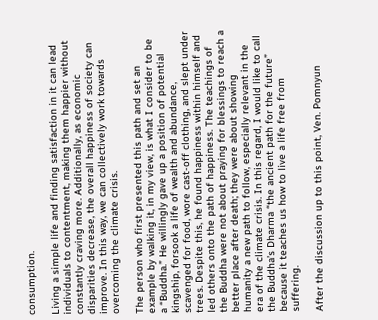consumption.

Living a simple life and finding satisfaction in it can lead individuals to contentment, making them happier without constantly craving more. Additionally, as economic disparities decrease, the overall happiness of society can improve. In this way, we can collectively work towards overcoming the climate crisis.

The person who first presented this path and set an example by walking it, in my view, is what I consider to be a “Buddha.” He willingly gave up a position of potential kingship, forsook a life of wealth and abundance, scavenged for food, wore cast-off clothing, and slept under trees. Despite this, he found happiness within himself and led others onto the path of happiness. The teachings of the Buddha were not about praying for blessings to reach a better place after death; they were about showing humanity a new path to follow, especially relevant in the era of the climate crisis. In this regard, I would like to call the Buddha’s Dharma “the ancient path for the future” because it teaches us how to live a life free from suffering.

After the discussion up to this point, Ven. Pomnyun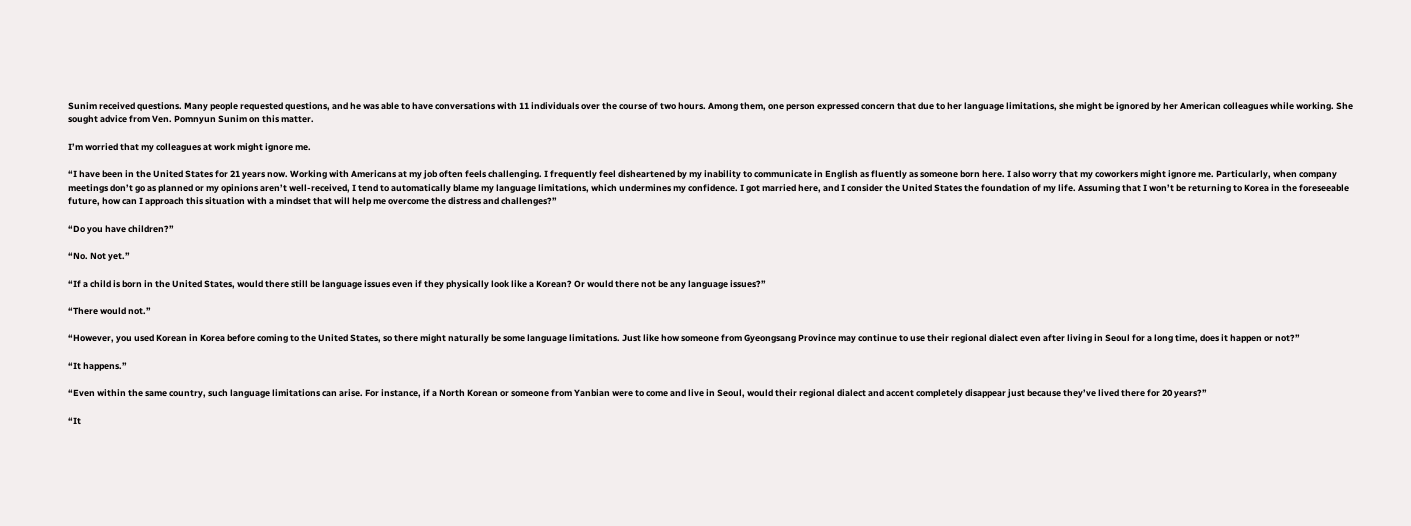Sunim received questions. Many people requested questions, and he was able to have conversations with 11 individuals over the course of two hours. Among them, one person expressed concern that due to her language limitations, she might be ignored by her American colleagues while working. She sought advice from Ven. Pomnyun Sunim on this matter.

I’m worried that my colleagues at work might ignore me.

“I have been in the United States for 21 years now. Working with Americans at my job often feels challenging. I frequently feel disheartened by my inability to communicate in English as fluently as someone born here. I also worry that my coworkers might ignore me. Particularly, when company meetings don’t go as planned or my opinions aren’t well-received, I tend to automatically blame my language limitations, which undermines my confidence. I got married here, and I consider the United States the foundation of my life. Assuming that I won’t be returning to Korea in the foreseeable future, how can I approach this situation with a mindset that will help me overcome the distress and challenges?”

“Do you have children?”

“No. Not yet.”

“If a child is born in the United States, would there still be language issues even if they physically look like a Korean? Or would there not be any language issues?”

“There would not.”

“However, you used Korean in Korea before coming to the United States, so there might naturally be some language limitations. Just like how someone from Gyeongsang Province may continue to use their regional dialect even after living in Seoul for a long time, does it happen or not?”

“It happens.”

“Even within the same country, such language limitations can arise. For instance, if a North Korean or someone from Yanbian were to come and live in Seoul, would their regional dialect and accent completely disappear just because they’ve lived there for 20 years?”

“It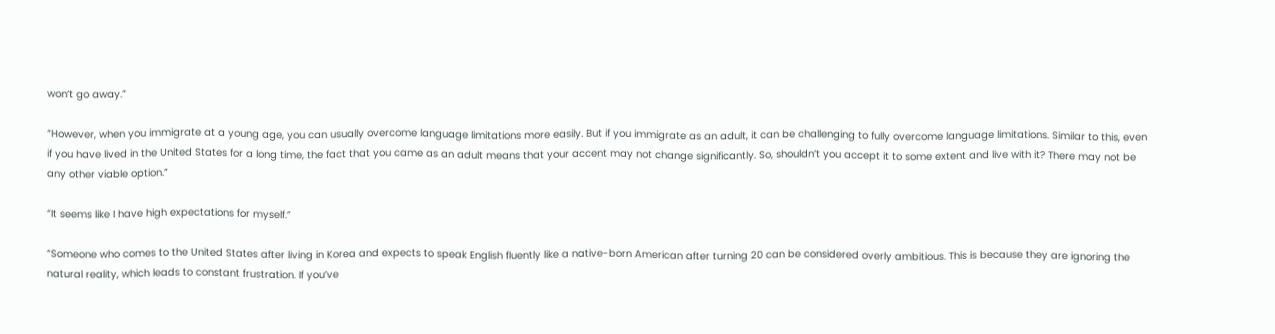won’t go away.”

“However, when you immigrate at a young age, you can usually overcome language limitations more easily. But if you immigrate as an adult, it can be challenging to fully overcome language limitations. Similar to this, even if you have lived in the United States for a long time, the fact that you came as an adult means that your accent may not change significantly. So, shouldn’t you accept it to some extent and live with it? There may not be any other viable option.”

“It seems like I have high expectations for myself.”

“Someone who comes to the United States after living in Korea and expects to speak English fluently like a native-born American after turning 20 can be considered overly ambitious. This is because they are ignoring the natural reality, which leads to constant frustration. If you’ve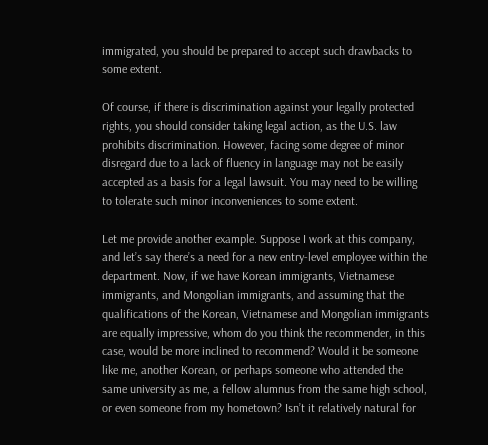immigrated, you should be prepared to accept such drawbacks to some extent.

Of course, if there is discrimination against your legally protected rights, you should consider taking legal action, as the U.S. law prohibits discrimination. However, facing some degree of minor disregard due to a lack of fluency in language may not be easily accepted as a basis for a legal lawsuit. You may need to be willing to tolerate such minor inconveniences to some extent.

Let me provide another example. Suppose I work at this company, and let’s say there’s a need for a new entry-level employee within the department. Now, if we have Korean immigrants, Vietnamese immigrants, and Mongolian immigrants, and assuming that the qualifications of the Korean, Vietnamese and Mongolian immigrants are equally impressive, whom do you think the recommender, in this case, would be more inclined to recommend? Would it be someone like me, another Korean, or perhaps someone who attended the same university as me, a fellow alumnus from the same high school, or even someone from my hometown? Isn’t it relatively natural for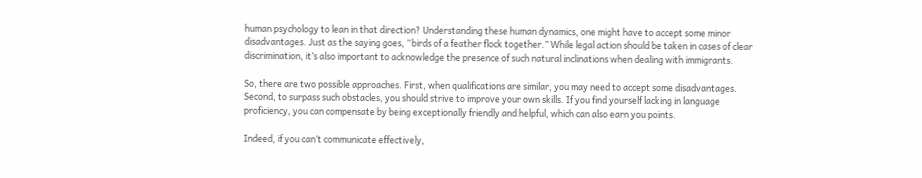human psychology to lean in that direction? Understanding these human dynamics, one might have to accept some minor disadvantages. Just as the saying goes, “birds of a feather flock together.” While legal action should be taken in cases of clear discrimination, it’s also important to acknowledge the presence of such natural inclinations when dealing with immigrants.

So, there are two possible approaches. First, when qualifications are similar, you may need to accept some disadvantages. Second, to surpass such obstacles, you should strive to improve your own skills. If you find yourself lacking in language proficiency, you can compensate by being exceptionally friendly and helpful, which can also earn you points.

Indeed, if you can’t communicate effectively,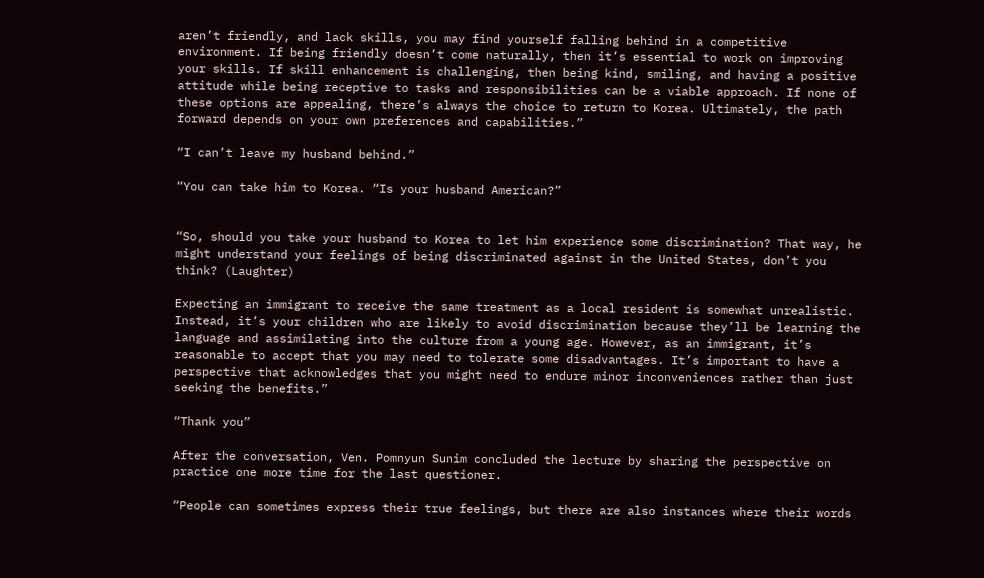aren’t friendly, and lack skills, you may find yourself falling behind in a competitive environment. If being friendly doesn’t come naturally, then it’s essential to work on improving your skills. If skill enhancement is challenging, then being kind, smiling, and having a positive attitude while being receptive to tasks and responsibilities can be a viable approach. If none of these options are appealing, there’s always the choice to return to Korea. Ultimately, the path forward depends on your own preferences and capabilities.”

“I can’t leave my husband behind.”

“You can take him to Korea. “Is your husband American?”


“So, should you take your husband to Korea to let him experience some discrimination? That way, he might understand your feelings of being discriminated against in the United States, don’t you think? (Laughter)

Expecting an immigrant to receive the same treatment as a local resident is somewhat unrealistic. Instead, it’s your children who are likely to avoid discrimination because they’ll be learning the language and assimilating into the culture from a young age. However, as an immigrant, it’s reasonable to accept that you may need to tolerate some disadvantages. It’s important to have a perspective that acknowledges that you might need to endure minor inconveniences rather than just seeking the benefits.”

“Thank you”

After the conversation, Ven. Pomnyun Sunim concluded the lecture by sharing the perspective on practice one more time for the last questioner.

“People can sometimes express their true feelings, but there are also instances where their words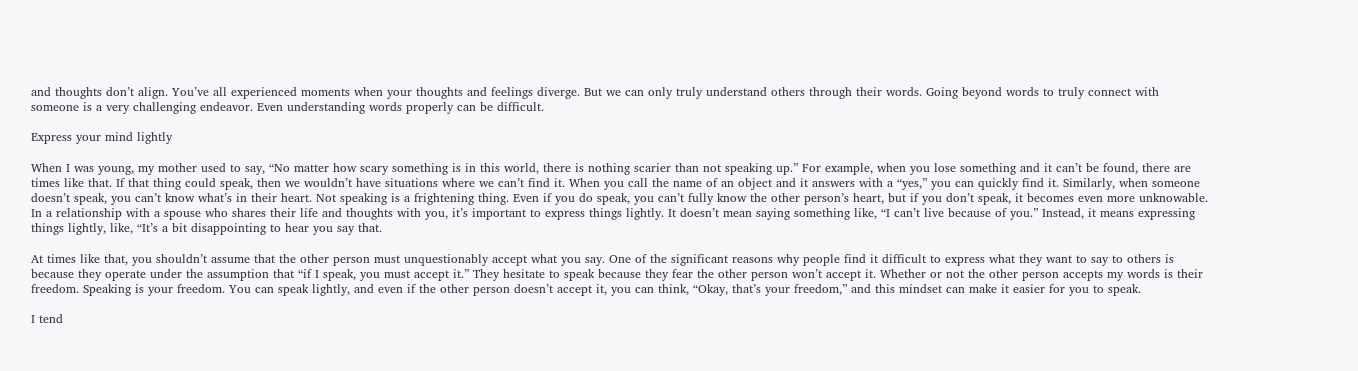and thoughts don’t align. You’ve all experienced moments when your thoughts and feelings diverge. But we can only truly understand others through their words. Going beyond words to truly connect with someone is a very challenging endeavor. Even understanding words properly can be difficult.

Express your mind lightly

When I was young, my mother used to say, “No matter how scary something is in this world, there is nothing scarier than not speaking up.” For example, when you lose something and it can’t be found, there are times like that. If that thing could speak, then we wouldn’t have situations where we can’t find it. When you call the name of an object and it answers with a “yes,” you can quickly find it. Similarly, when someone doesn’t speak, you can’t know what’s in their heart. Not speaking is a frightening thing. Even if you do speak, you can’t fully know the other person’s heart, but if you don’t speak, it becomes even more unknowable. In a relationship with a spouse who shares their life and thoughts with you, it’s important to express things lightly. It doesn’t mean saying something like, “I can’t live because of you.” Instead, it means expressing things lightly, like, “It’s a bit disappointing to hear you say that.

At times like that, you shouldn’t assume that the other person must unquestionably accept what you say. One of the significant reasons why people find it difficult to express what they want to say to others is because they operate under the assumption that “if I speak, you must accept it.” They hesitate to speak because they fear the other person won’t accept it. Whether or not the other person accepts my words is their freedom. Speaking is your freedom. You can speak lightly, and even if the other person doesn’t accept it, you can think, “Okay, that’s your freedom,” and this mindset can make it easier for you to speak.

I tend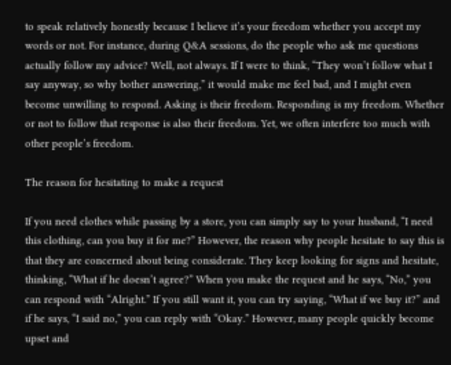to speak relatively honestly because I believe it’s your freedom whether you accept my words or not. For instance, during Q&A sessions, do the people who ask me questions actually follow my advice? Well, not always. If I were to think, “They won’t follow what I say anyway, so why bother answering,” it would make me feel bad, and I might even become unwilling to respond. Asking is their freedom. Responding is my freedom. Whether or not to follow that response is also their freedom. Yet, we often interfere too much with other people’s freedom.

The reason for hesitating to make a request

If you need clothes while passing by a store, you can simply say to your husband, “I need this clothing, can you buy it for me?” However, the reason why people hesitate to say this is that they are concerned about being considerate. They keep looking for signs and hesitate, thinking, “What if he doesn’t agree?” When you make the request and he says, “No,” you can respond with “Alright.” If you still want it, you can try saying, “What if we buy it?” and if he says, “I said no,” you can reply with “Okay.” However, many people quickly become upset and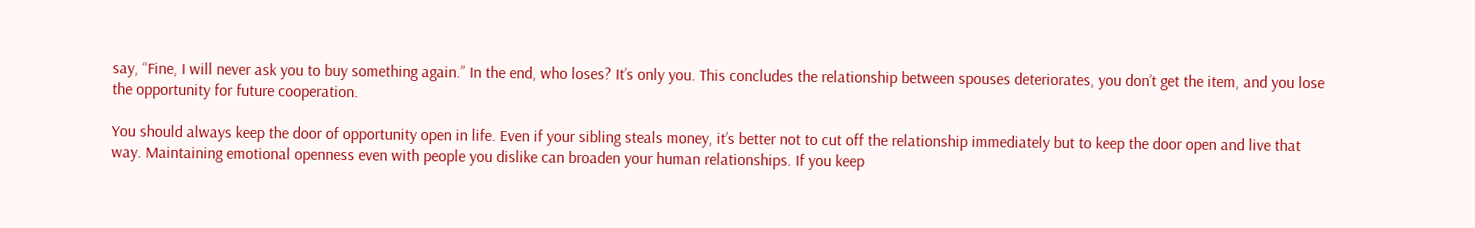say, “Fine, I will never ask you to buy something again.” In the end, who loses? It’s only you. This concludes the relationship between spouses deteriorates, you don’t get the item, and you lose the opportunity for future cooperation.

You should always keep the door of opportunity open in life. Even if your sibling steals money, it’s better not to cut off the relationship immediately but to keep the door open and live that way. Maintaining emotional openness even with people you dislike can broaden your human relationships. If you keep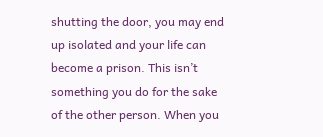shutting the door, you may end up isolated and your life can become a prison. This isn’t something you do for the sake of the other person. When you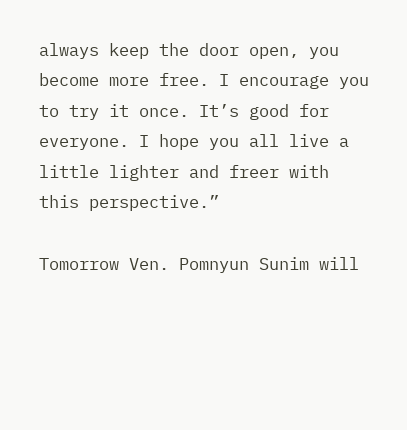always keep the door open, you become more free. I encourage you to try it once. It’s good for everyone. I hope you all live a little lighter and freer with this perspective.”

Tomorrow Ven. Pomnyun Sunim will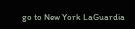go to New York LaGuardia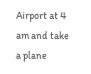Airport at 4 am and take a plane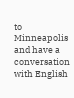to Minneapolis and have a conversation with English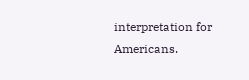interpretation for Americans.